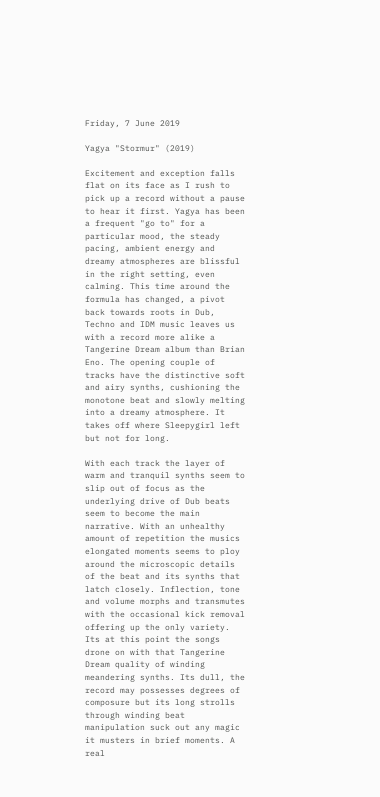Friday, 7 June 2019

Yagya "Stormur" (2019)

Excitement and exception falls flat on its face as I rush to pick up a record without a pause to hear it first. Yagya has been a frequent "go to" for a particular mood, the steady pacing, ambient energy and dreamy atmospheres are blissful in the right setting, even calming. This time around the formula has changed, a pivot back towards roots in Dub, Techno and IDM music leaves us with a record more alike a Tangerine Dream album than Brian Eno. The opening couple of tracks have the distinctive soft and airy synths, cushioning the monotone beat and slowly melting into a dreamy atmosphere. It takes off where Sleepygirl left but not for long.

With each track the layer of warm and tranquil synths seem to slip out of focus as the underlying drive of Dub beats seem to become the main narrative. With an unhealthy amount of repetition the musics elongated moments seems to ploy around the microscopic details of the beat and its synths that latch closely. Inflection, tone and volume morphs and transmutes with the occasional kick removal offering up the only variety. Its at this point the songs drone on with that Tangerine Dream quality of winding meandering synths. Its dull, the record may possesses degrees of composure but its long strolls through winding beat manipulation suck out any magic it musters in brief moments. A real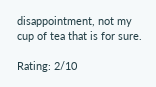disappointment, not my cup of tea that is for sure.

Rating: 2/10